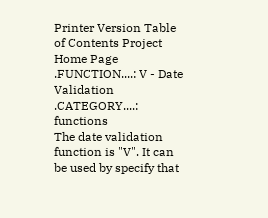Printer Version Table of Contents Project Home Page
.FUNCTION....: V - Date Validation
.CATEGORY....: functions
The date validation function is "V". It can be used by specify that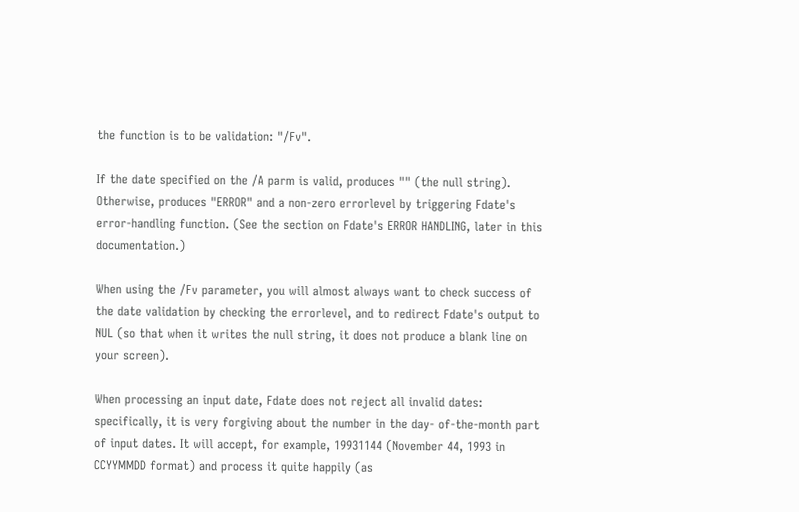the function is to be validation: "/Fv".

If the date specified on the /A parm is valid, produces "" (the null string). Otherwise, produces "ERROR" and a non-zero errorlevel by triggering Fdate's error-handling function. (See the section on Fdate's ERROR HANDLING, later in this documentation.)

When using the /Fv parameter, you will almost always want to check success of the date validation by checking the errorlevel, and to redirect Fdate's output to NUL (so that when it writes the null string, it does not produce a blank line on your screen).

When processing an input date, Fdate does not reject all invalid dates: specifically, it is very forgiving about the number in the day- of-the-month part of input dates. It will accept, for example, 19931144 (November 44, 1993 in CCYYMMDD format) and process it quite happily (as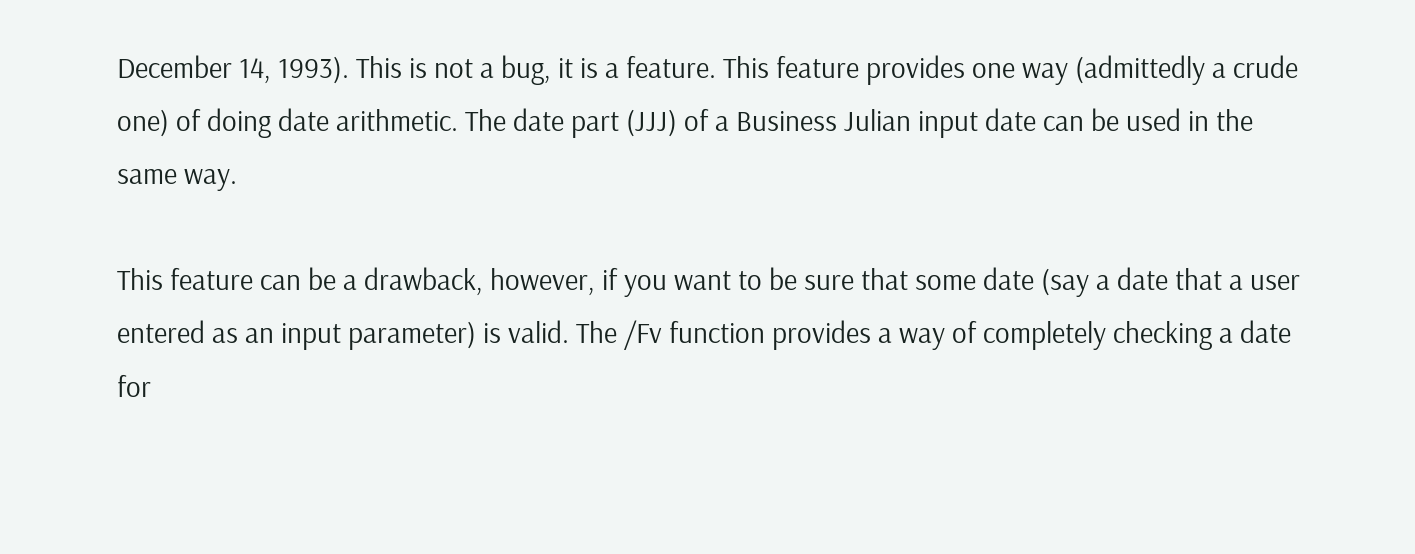December 14, 1993). This is not a bug, it is a feature. This feature provides one way (admittedly a crude one) of doing date arithmetic. The date part (JJJ) of a Business Julian input date can be used in the same way.

This feature can be a drawback, however, if you want to be sure that some date (say a date that a user entered as an input parameter) is valid. The /Fv function provides a way of completely checking a date for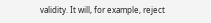validity. It will, for example, reject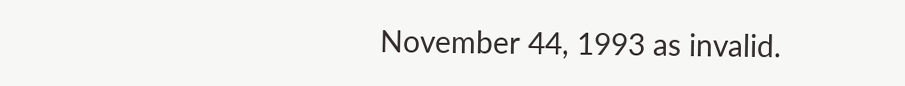November 44, 1993 as invalid.